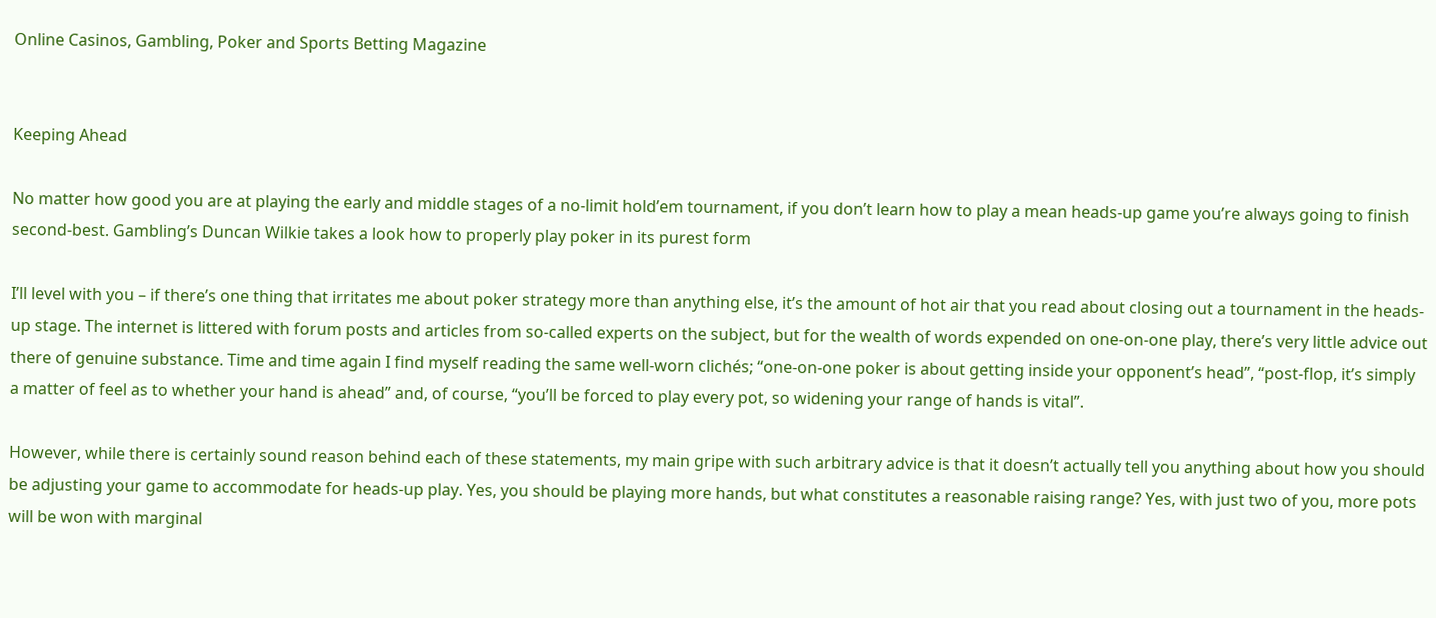Online Casinos, Gambling, Poker and Sports Betting Magazine


Keeping Ahead

No matter how good you are at playing the early and middle stages of a no-limit hold’em tournament, if you don’t learn how to play a mean heads-up game you’re always going to finish second-best. Gambling’s Duncan Wilkie takes a look how to properly play poker in its purest form

I’ll level with you – if there’s one thing that irritates me about poker strategy more than anything else, it’s the amount of hot air that you read about closing out a tournament in the heads-up stage. The internet is littered with forum posts and articles from so-called experts on the subject, but for the wealth of words expended on one-on-one play, there’s very little advice out there of genuine substance. Time and time again I find myself reading the same well-worn clichés; “one-on-one poker is about getting inside your opponent’s head”, “post-flop, it’s simply a matter of feel as to whether your hand is ahead” and, of course, “you’ll be forced to play every pot, so widening your range of hands is vital”.

However, while there is certainly sound reason behind each of these statements, my main gripe with such arbitrary advice is that it doesn’t actually tell you anything about how you should be adjusting your game to accommodate for heads-up play. Yes, you should be playing more hands, but what constitutes a reasonable raising range? Yes, with just two of you, more pots will be won with marginal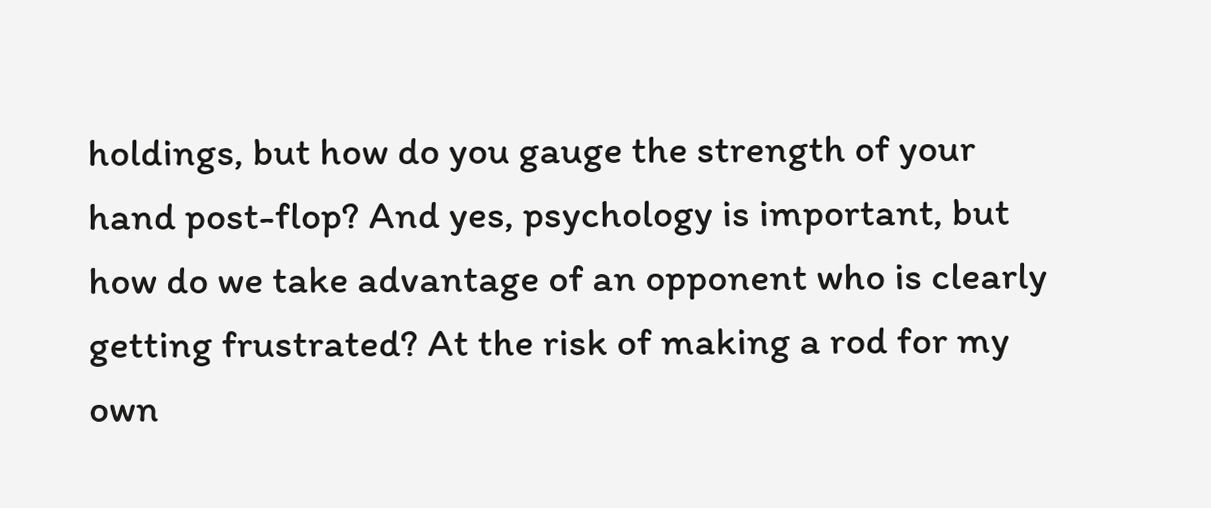holdings, but how do you gauge the strength of your hand post-flop? And yes, psychology is important, but how do we take advantage of an opponent who is clearly getting frustrated? At the risk of making a rod for my own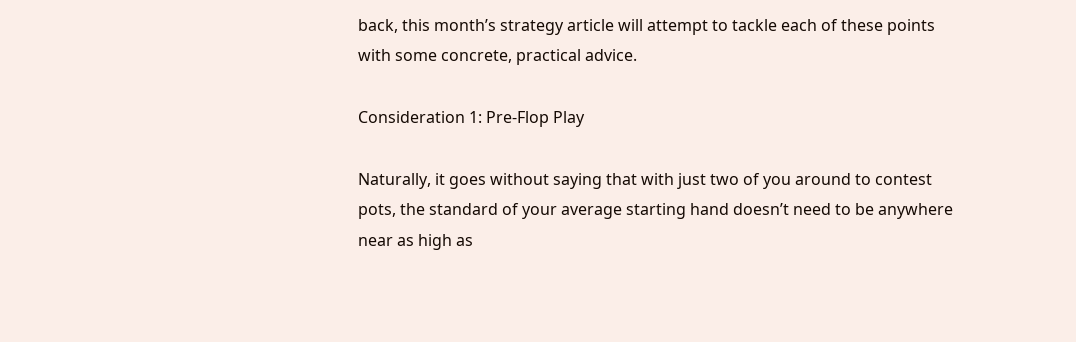back, this month’s strategy article will attempt to tackle each of these points with some concrete, practical advice.

Consideration 1: Pre-Flop Play

Naturally, it goes without saying that with just two of you around to contest pots, the standard of your average starting hand doesn’t need to be anywhere near as high as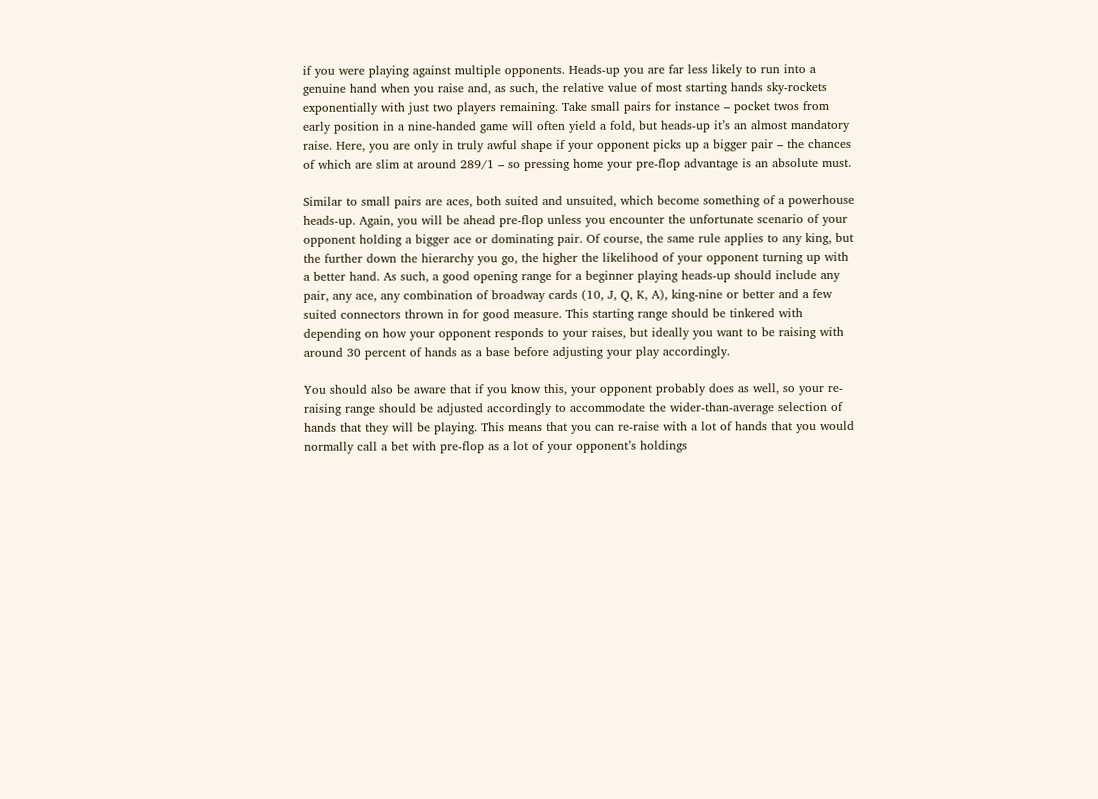if you were playing against multiple opponents. Heads-up you are far less likely to run into a genuine hand when you raise and, as such, the relative value of most starting hands sky-rockets exponentially with just two players remaining. Take small pairs for instance – pocket twos from early position in a nine-handed game will often yield a fold, but heads-up it’s an almost mandatory raise. Here, you are only in truly awful shape if your opponent picks up a bigger pair – the chances of which are slim at around 289/1 – so pressing home your pre-flop advantage is an absolute must.

Similar to small pairs are aces, both suited and unsuited, which become something of a powerhouse heads-up. Again, you will be ahead pre-flop unless you encounter the unfortunate scenario of your opponent holding a bigger ace or dominating pair. Of course, the same rule applies to any king, but the further down the hierarchy you go, the higher the likelihood of your opponent turning up with a better hand. As such, a good opening range for a beginner playing heads-up should include any pair, any ace, any combination of broadway cards (10, J, Q, K, A), king-nine or better and a few suited connectors thrown in for good measure. This starting range should be tinkered with depending on how your opponent responds to your raises, but ideally you want to be raising with around 30 percent of hands as a base before adjusting your play accordingly.

You should also be aware that if you know this, your opponent probably does as well, so your re-raising range should be adjusted accordingly to accommodate the wider-than-average selection of hands that they will be playing. This means that you can re-raise with a lot of hands that you would normally call a bet with pre-flop as a lot of your opponent’s holdings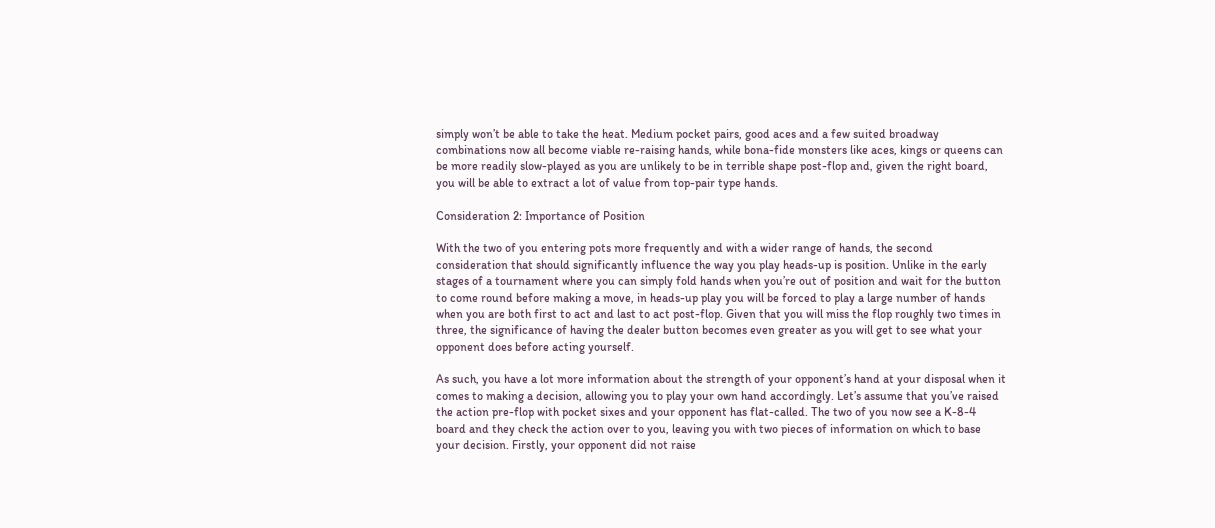simply won’t be able to take the heat. Medium pocket pairs, good aces and a few suited broadway combinations now all become viable re-raising hands, while bona-fide monsters like aces, kings or queens can be more readily slow-played as you are unlikely to be in terrible shape post-flop and, given the right board, you will be able to extract a lot of value from top-pair type hands.

Consideration 2: Importance of Position

With the two of you entering pots more frequently and with a wider range of hands, the second consideration that should significantly influence the way you play heads-up is position. Unlike in the early stages of a tournament where you can simply fold hands when you’re out of position and wait for the button to come round before making a move, in heads-up play you will be forced to play a large number of hands when you are both first to act and last to act post-flop. Given that you will miss the flop roughly two times in three, the significance of having the dealer button becomes even greater as you will get to see what your opponent does before acting yourself.

As such, you have a lot more information about the strength of your opponent’s hand at your disposal when it comes to making a decision, allowing you to play your own hand accordingly. Let’s assume that you’ve raised the action pre-flop with pocket sixes and your opponent has flat-called. The two of you now see a K-8-4 board and they check the action over to you, leaving you with two pieces of information on which to base your decision. Firstly, your opponent did not raise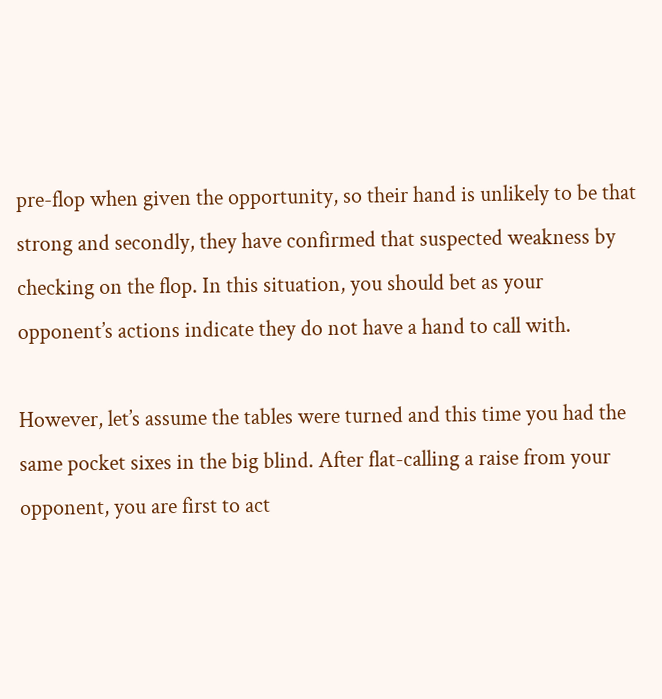pre-flop when given the opportunity, so their hand is unlikely to be that strong and secondly, they have confirmed that suspected weakness by checking on the flop. In this situation, you should bet as your opponent’s actions indicate they do not have a hand to call with.

However, let’s assume the tables were turned and this time you had the same pocket sixes in the big blind. After flat-calling a raise from your opponent, you are first to act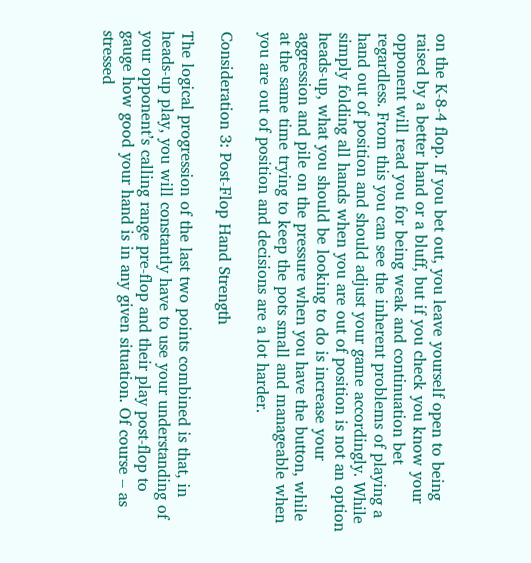on the K-8-4 flop. If you bet out, you leave yourself open to being raised by a better hand or a bluff, but if you check you know your opponent will read you for being weak and continuation bet regardless. From this you can see the inherent problems of playing a hand out of position and should adjust your game accordingly. While simply folding all hands when you are out of position is not an option heads-up, what you should be looking to do is increase your aggression and pile on the pressure when you have the button, while at the same time trying to keep the pots small and manageable when you are out of position and decisions are a lot harder.

Consideration 3: Post-Flop Hand Strength

The logical progression of the last two points combined is that, in heads-up play, you will constantly have to use your understanding of your opponent’s calling range pre-flop and their play post-flop to gauge how good your hand is in any given situation. Of course – as stressed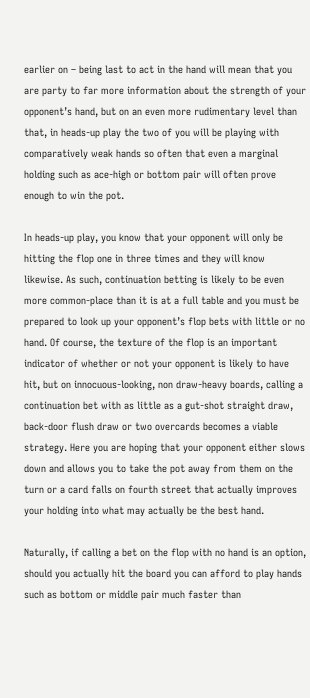earlier on – being last to act in the hand will mean that you are party to far more information about the strength of your opponent’s hand, but on an even more rudimentary level than that, in heads-up play the two of you will be playing with comparatively weak hands so often that even a marginal holding such as ace-high or bottom pair will often prove enough to win the pot.

In heads-up play, you know that your opponent will only be hitting the flop one in three times and they will know likewise. As such, continuation betting is likely to be even more common-place than it is at a full table and you must be prepared to look up your opponent’s flop bets with little or no hand. Of course, the texture of the flop is an important indicator of whether or not your opponent is likely to have hit, but on innocuous-looking, non draw-heavy boards, calling a continuation bet with as little as a gut-shot straight draw, back-door flush draw or two overcards becomes a viable strategy. Here you are hoping that your opponent either slows down and allows you to take the pot away from them on the turn or a card falls on fourth street that actually improves your holding into what may actually be the best hand.

Naturally, if calling a bet on the flop with no hand is an option, should you actually hit the board you can afford to play hands such as bottom or middle pair much faster than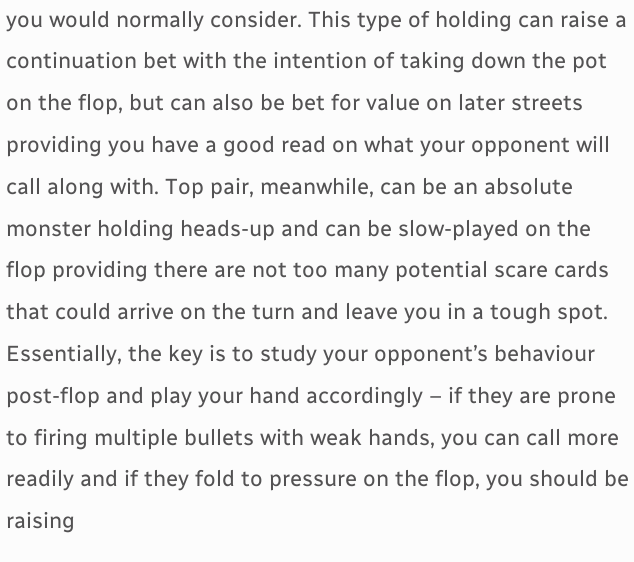you would normally consider. This type of holding can raise a continuation bet with the intention of taking down the pot on the flop, but can also be bet for value on later streets providing you have a good read on what your opponent will call along with. Top pair, meanwhile, can be an absolute monster holding heads-up and can be slow-played on the flop providing there are not too many potential scare cards that could arrive on the turn and leave you in a tough spot. Essentially, the key is to study your opponent’s behaviour post-flop and play your hand accordingly – if they are prone to firing multiple bullets with weak hands, you can call more readily and if they fold to pressure on the flop, you should be raising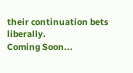their continuation bets liberally.
Coming Soon...